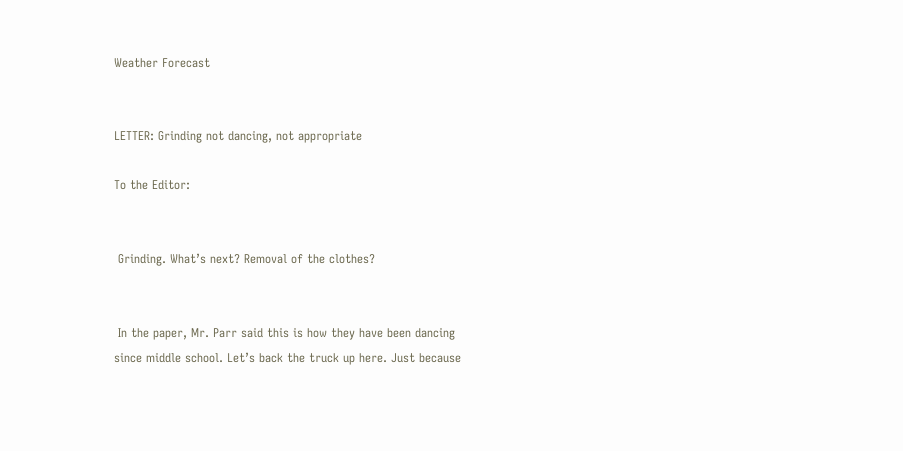Weather Forecast


LETTER: Grinding not dancing, not appropriate

To the Editor:


 Grinding. What’s next? Removal of the clothes?


 In the paper, Mr. Parr said this is how they have been dancing since middle school. Let’s back the truck up here. Just because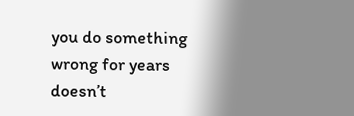you do something wrong for years doesn’t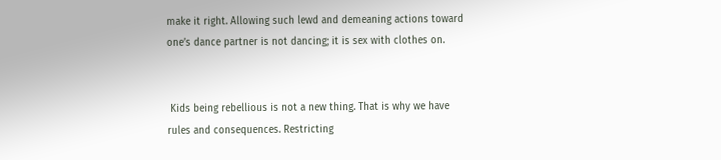make it right. Allowing such lewd and demeaning actions toward one’s dance partner is not dancing; it is sex with clothes on.


 Kids being rebellious is not a new thing. That is why we have rules and consequences. Restricting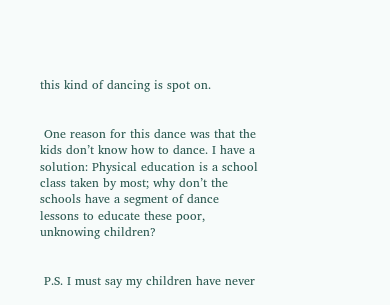this kind of dancing is spot on.


 One reason for this dance was that the kids don’t know how to dance. I have a solution: Physical education is a school class taken by most; why don’t the schools have a segment of dance lessons to educate these poor, unknowing children?


 P.S. I must say my children have never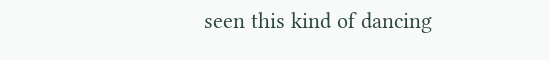seen this kind of dancing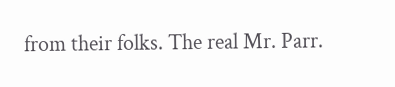from their folks. The real Mr. Parr.